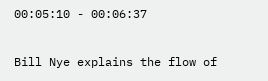00:05:10 - 00:06:37

Bill Nye explains the flow of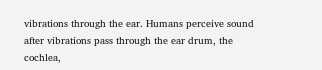vibrations through the ear. Humans perceive sound after vibrations pass through the ear drum, the cochlea,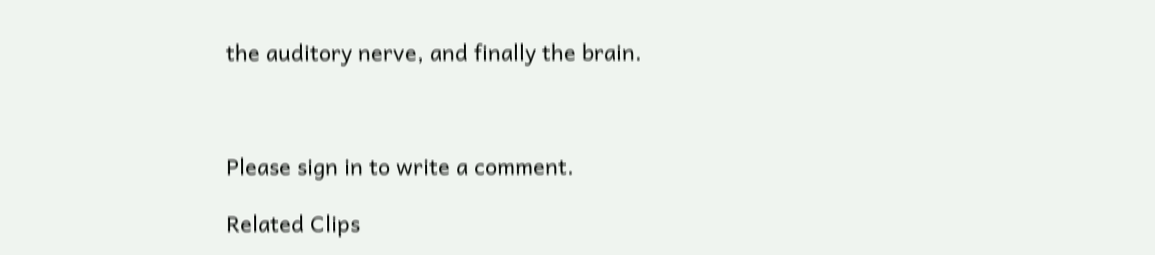the auditory nerve, and finally the brain.



Please sign in to write a comment.

Related Clips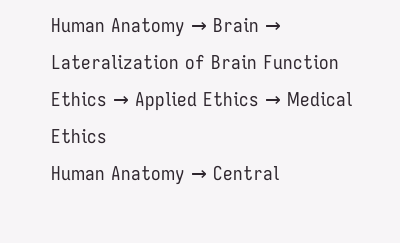Human Anatomy → Brain → Lateralization of Brain Function
Ethics → Applied Ethics → Medical Ethics
Human Anatomy → Central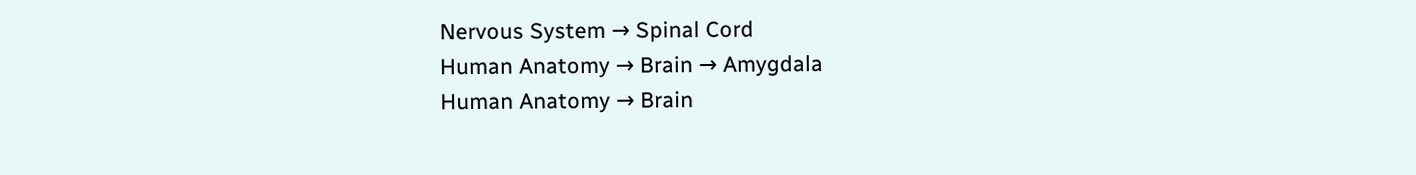Nervous System → Spinal Cord
Human Anatomy → Brain → Amygdala
Human Anatomy → Brain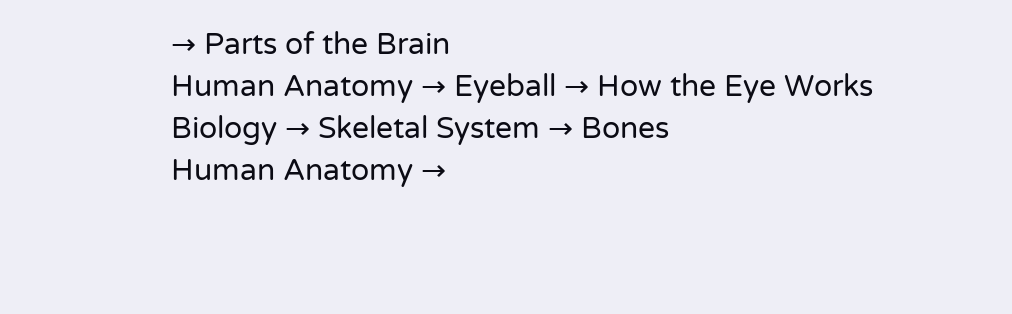→ Parts of the Brain
Human Anatomy → Eyeball → How the Eye Works
Biology → Skeletal System → Bones
Human Anatomy →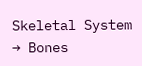Skeletal System → Bones